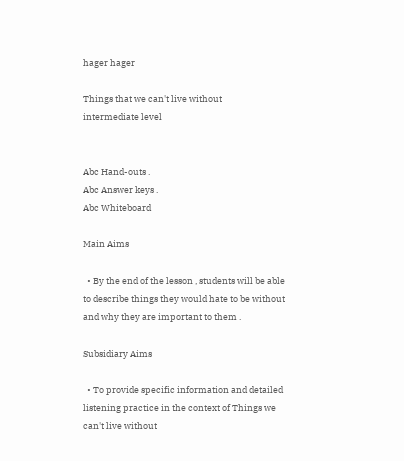hager hager

Things that we can't live without
intermediate level


Abc Hand-outs .
Abc Answer keys .
Abc Whiteboard

Main Aims

  • By the end of the lesson , students will be able to describe things they would hate to be without and why they are important to them .

Subsidiary Aims

  • To provide specific information and detailed listening practice in the context of Things we can't live without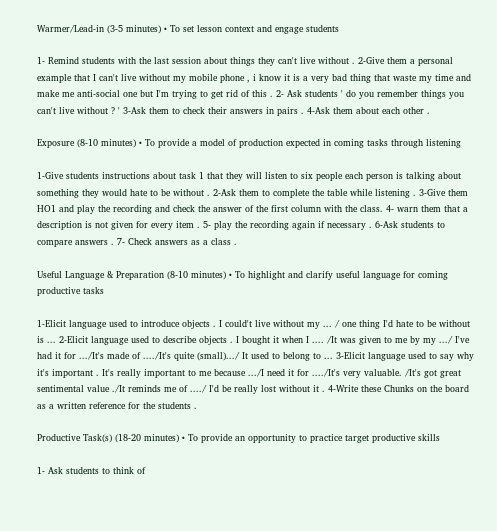Warmer/Lead-in (3-5 minutes) • To set lesson context and engage students

1- Remind students with the last session about things they can't live without . 2-Give them a personal example that I can't live without my mobile phone , i know it is a very bad thing that waste my time and make me anti-social one but I'm trying to get rid of this . 2- Ask students ' do you remember things you can't live without ? ' 3-Ask them to check their answers in pairs . 4-Ask them about each other .

Exposure (8-10 minutes) • To provide a model of production expected in coming tasks through listening

1-Give students instructions about task 1 that they will listen to six people each person is talking about something they would hate to be without . 2-Ask them to complete the table while listening . 3-Give them HO1 and play the recording and check the answer of the first column with the class. 4- warn them that a description is not given for every item . 5- play the recording again if necessary . 6-Ask students to compare answers . 7- Check answers as a class .

Useful Language & Preparation (8-10 minutes) • To highlight and clarify useful language for coming productive tasks

1-Elicit language used to introduce objects . I could't live without my ... / one thing I'd hate to be without is ... 2-Elicit language used to describe objects . I bought it when I .... /It was given to me by my .../ I've had it for .../It's made of ..../It's quite (small).../ It used to belong to ... 3-Elicit language used to say why it's important . It's really important to me because .../I need it for ..../It's very valuable. /It's got great sentimental value ./It reminds me of ..../ I'd be really lost without it . 4-Write these Chunks on the board as a written reference for the students .

Productive Task(s) (18-20 minutes) • To provide an opportunity to practice target productive skills

1- Ask students to think of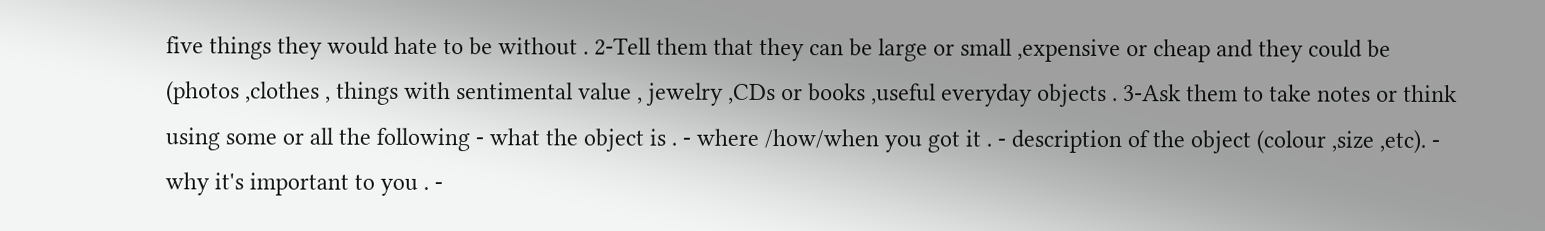five things they would hate to be without . 2-Tell them that they can be large or small ,expensive or cheap and they could be (photos ,clothes , things with sentimental value , jewelry ,CDs or books ,useful everyday objects . 3-Ask them to take notes or think using some or all the following - what the object is . - where /how/when you got it . - description of the object (colour ,size ,etc). - why it's important to you . -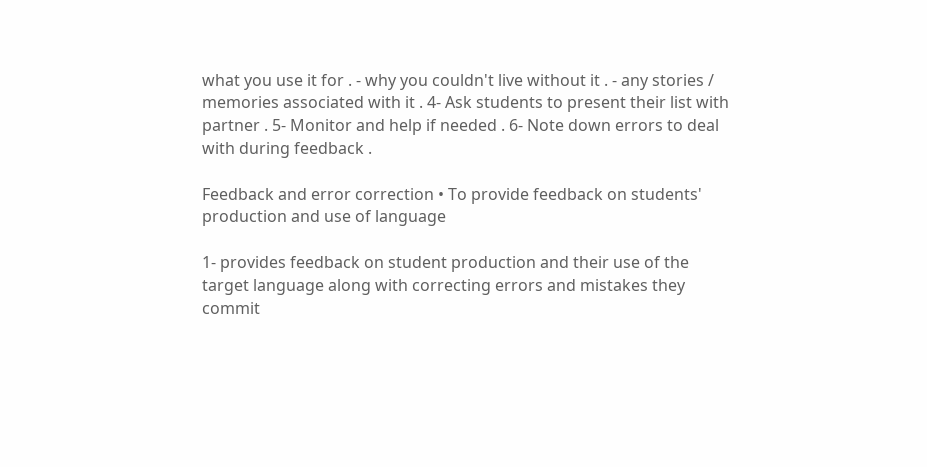what you use it for . - why you couldn't live without it . - any stories / memories associated with it . 4- Ask students to present their list with partner . 5- Monitor and help if needed . 6- Note down errors to deal with during feedback .

Feedback and error correction • To provide feedback on students' production and use of language

1- provides feedback on student production and their use of the target language along with correcting errors and mistakes they commit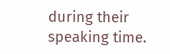during their speaking time.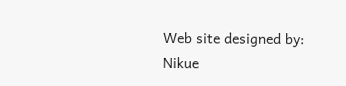Web site designed by: Nikue